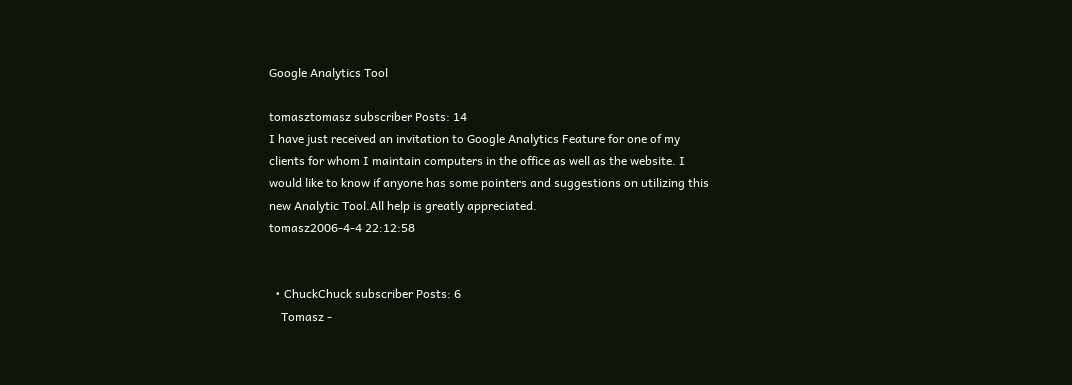Google Analytics Tool

tomasztomasz subscriber Posts: 14
I have just received an invitation to Google Analytics Feature for one of my clients for whom I maintain computers in the office as well as the website. I would like to know if anyone has some pointers and suggestions on utilizing this new Analytic Tool.All help is greatly appreciated.
tomasz2006-4-4 22:12:58


  • ChuckChuck subscriber Posts: 6
    Tomasz -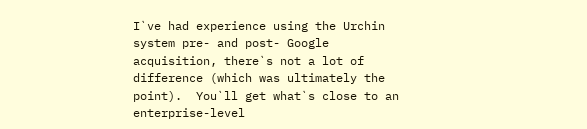I`ve had experience using the Urchin system pre- and post- Google acquisition, there`s not a lot of difference (which was ultimately the point).  You`ll get what`s close to an enterprise-level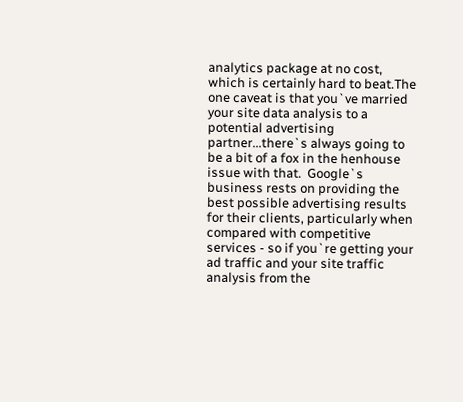analytics package at no cost, which is certainly hard to beat.The one caveat is that you`ve married your site data analysis to a potential advertising partner...there`s always going to be a bit of a fox in the henhouse issue with that.  Google`s business rests on providing the best possible advertising results for their clients, particularly when compared with competitive services - so if you`re getting your ad traffic and your site traffic analysis from the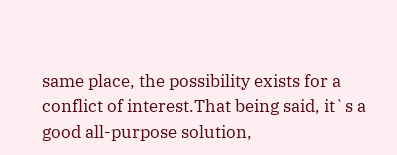same place, the possibility exists for a conflict of interest.That being said, it`s a good all-purpose solution,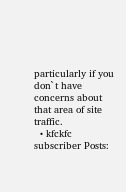particularly if you don`t have concerns about that area of site traffic.
  • kfckfc subscriber Posts: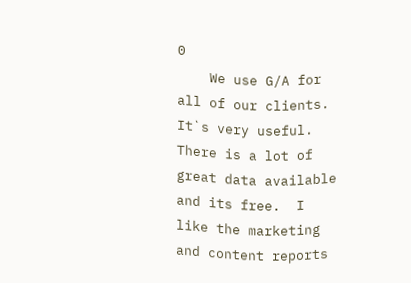0
    We use G/A for all of our clients. It`s very useful.  There is a lot of great data available and its free.  I like the marketing and content reports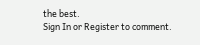the best.
Sign In or Register to comment.